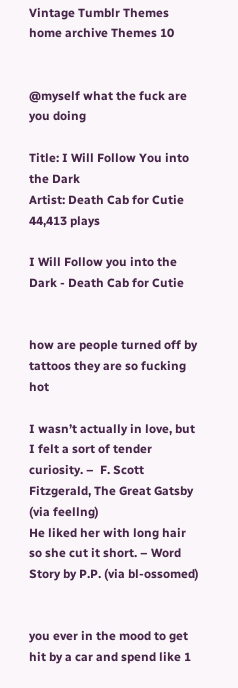Vintage Tumblr Themes
home archive Themes 10


@myself what the fuck are you doing

Title: I Will Follow You into the Dark
Artist: Death Cab for Cutie
44,413 plays

I Will Follow you into the Dark - Death Cab for Cutie


how are people turned off by tattoos they are so fucking hot

I wasn’t actually in love, but I felt a sort of tender curiosity. –  F. Scott Fitzgerald, The Great Gatsby (via feellng)
He liked her with long hair so she cut it short. – Word Story by P.P. (via bl-ossomed)


you ever in the mood to get hit by a car and spend like 1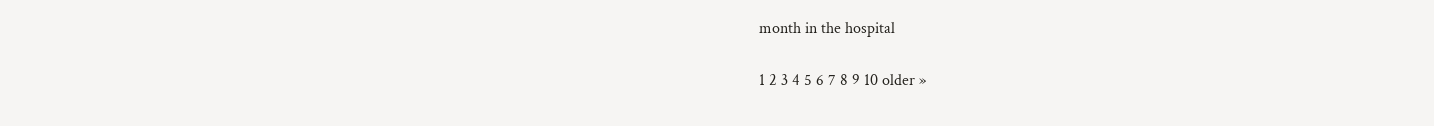month in the hospital

1 2 3 4 5 6 7 8 9 10 older »